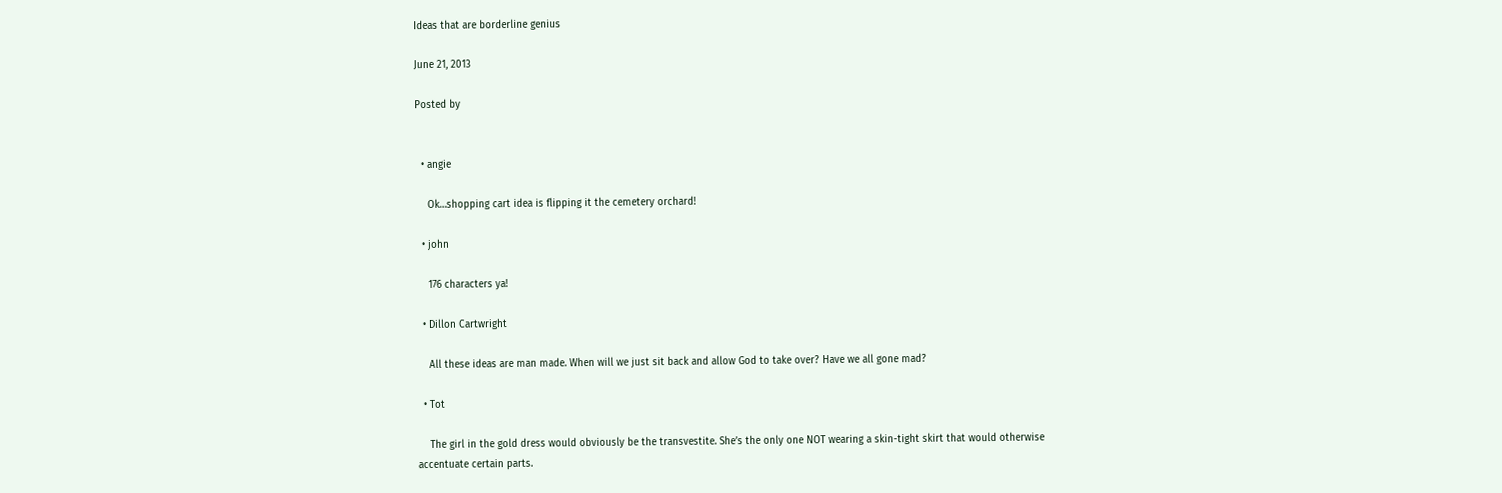Ideas that are borderline genius

June 21, 2013

Posted by


  • angie

    Ok…shopping cart idea is flipping it the cemetery orchard!

  • john

    176 characters ya!

  • Dillon Cartwright

    All these ideas are man made. When will we just sit back and allow God to take over? Have we all gone mad?

  • Tot

    The girl in the gold dress would obviously be the transvestite. She’s the only one NOT wearing a skin-tight skirt that would otherwise accentuate certain parts.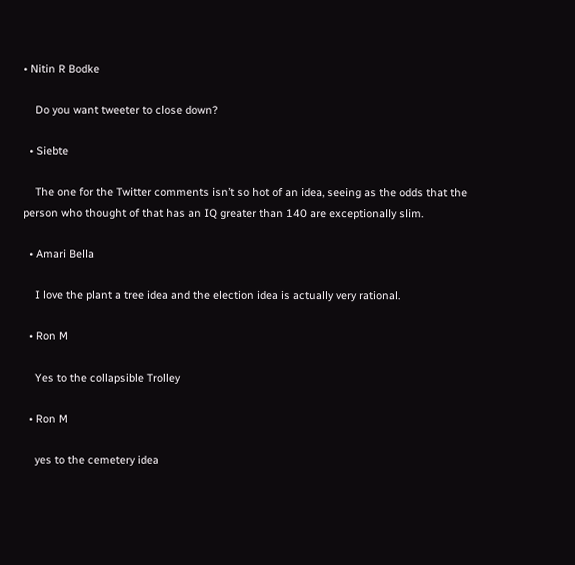• Nitin R Bodke

    Do you want tweeter to close down?

  • Siebte

    The one for the Twitter comments isn’t so hot of an idea, seeing as the odds that the person who thought of that has an IQ greater than 140 are exceptionally slim.

  • Amari Bella

    I love the plant a tree idea and the election idea is actually very rational.

  • Ron M

    Yes to the collapsible Trolley

  • Ron M

    yes to the cemetery idea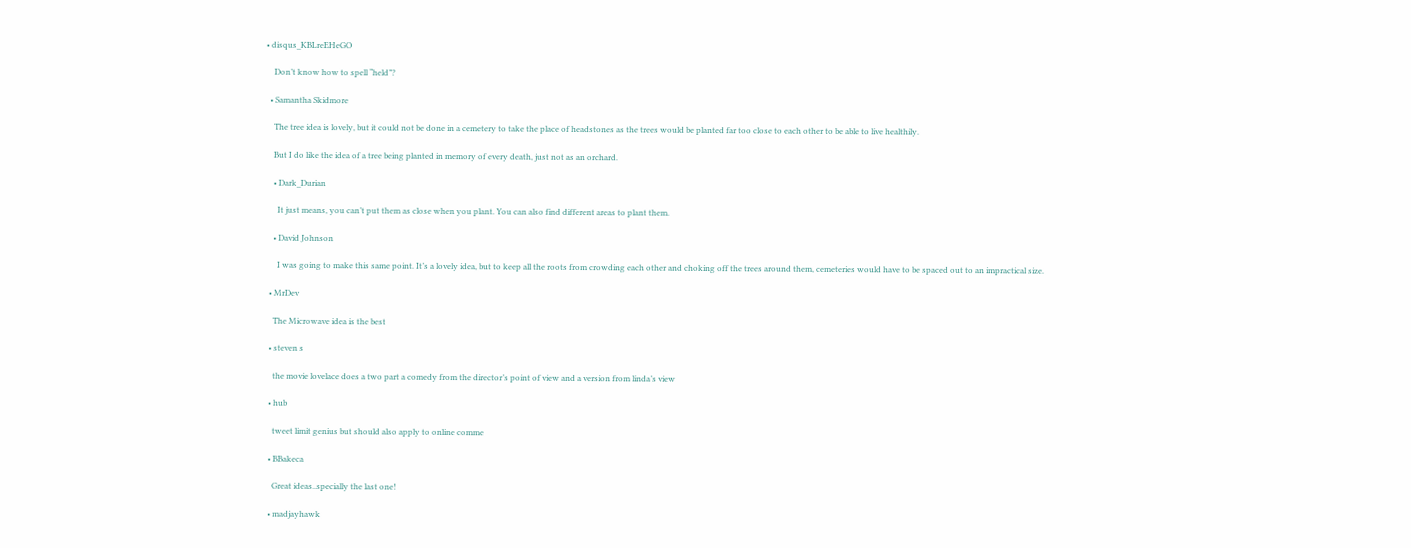• disqus_KBLreEHeGO

    Don’t know how to spell “held”?

  • Samantha Skidmore

    The tree idea is lovely, but it could not be done in a cemetery to take the place of headstones as the trees would be planted far too close to each other to be able to live healthily.

    But I do like the idea of a tree being planted in memory of every death, just not as an orchard.

    • Dark_Durian

      It just means, you can’t put them as close when you plant. You can also find different areas to plant them.

    • David Johnson

      I was going to make this same point. It’s a lovely idea, but to keep all the roots from crowding each other and choking off the trees around them, cemeteries would have to be spaced out to an impractical size.

  • MrDev

    The Microwave idea is the best

  • steven s

    the movie lovelace does a two part a comedy from the director’s point of view and a version from linda’s view

  • hub

    tweet limit genius but should also apply to online comme

  • BBakeca

    Great ideas..specially the last one!

  • madjayhawk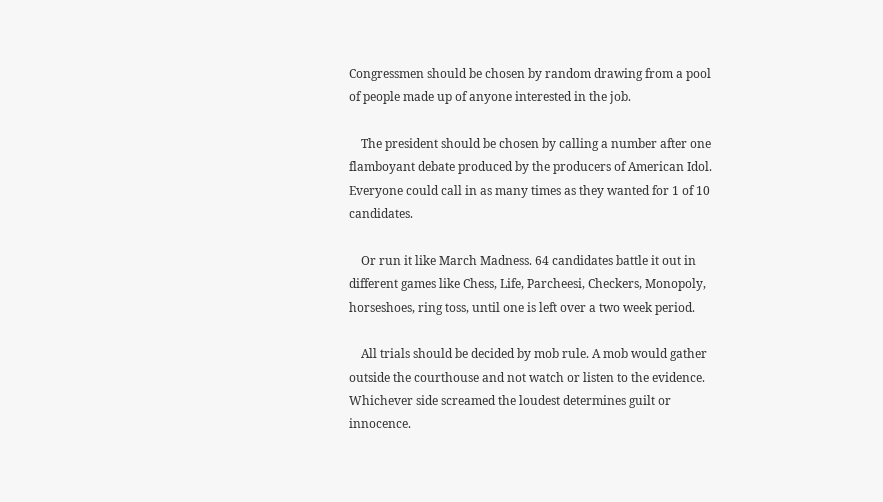Congressmen should be chosen by random drawing from a pool of people made up of anyone interested in the job.

    The president should be chosen by calling a number after one flamboyant debate produced by the producers of American Idol. Everyone could call in as many times as they wanted for 1 of 10 candidates.

    Or run it like March Madness. 64 candidates battle it out in different games like Chess, Life, Parcheesi, Checkers, Monopoly, horseshoes, ring toss, until one is left over a two week period.

    All trials should be decided by mob rule. A mob would gather outside the courthouse and not watch or listen to the evidence. Whichever side screamed the loudest determines guilt or innocence.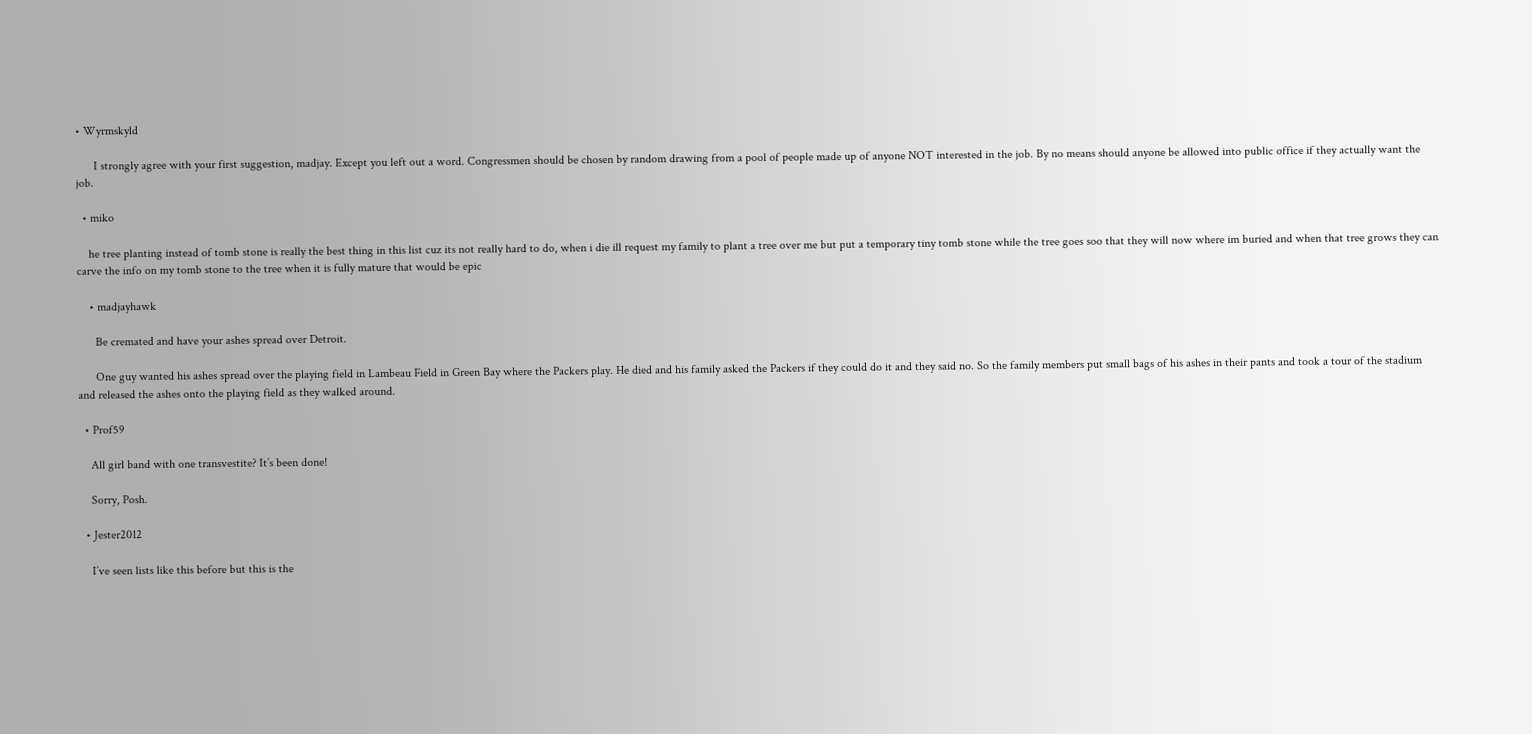• Wyrmskyld

      I strongly agree with your first suggestion, madjay. Except you left out a word. Congressmen should be chosen by random drawing from a pool of people made up of anyone NOT interested in the job. By no means should anyone be allowed into public office if they actually want the job.

  • miko

    he tree planting instead of tomb stone is really the best thing in this list cuz its not really hard to do, when i die ill request my family to plant a tree over me but put a temporary tiny tomb stone while the tree goes soo that they will now where im buried and when that tree grows they can carve the info on my tomb stone to the tree when it is fully mature that would be epic

    • madjayhawk

      Be cremated and have your ashes spread over Detroit.

      One guy wanted his ashes spread over the playing field in Lambeau Field in Green Bay where the Packers play. He died and his family asked the Packers if they could do it and they said no. So the family members put small bags of his ashes in their pants and took a tour of the stadium and released the ashes onto the playing field as they walked around.

  • Prof59

    All girl band with one transvestite? It’s been done!

    Sorry, Posh.

  • Jester2012

    I’ve seen lists like this before but this is the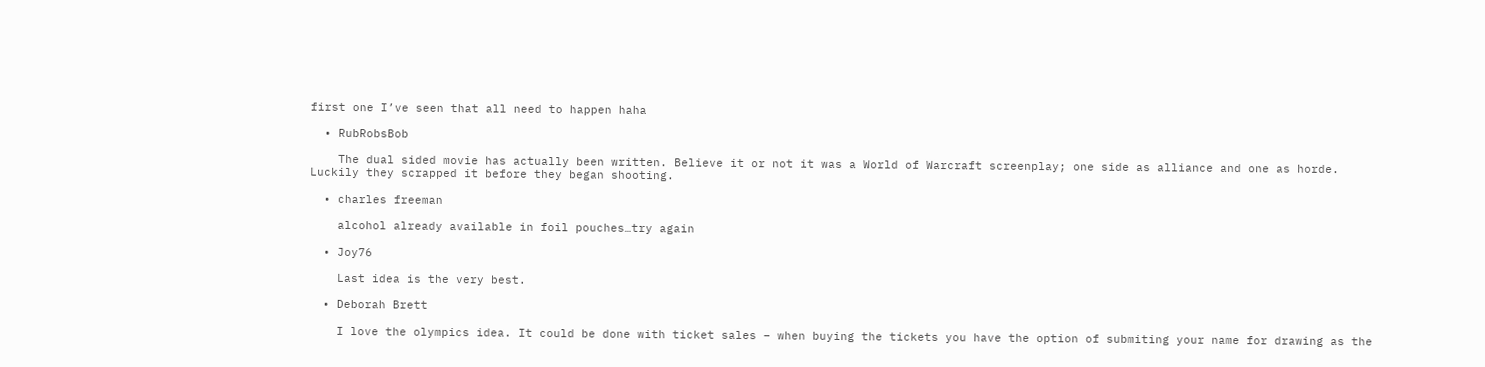first one I’ve seen that all need to happen haha

  • RubRobsBob

    The dual sided movie has actually been written. Believe it or not it was a World of Warcraft screenplay; one side as alliance and one as horde. Luckily they scrapped it before they began shooting.

  • charles freeman

    alcohol already available in foil pouches…try again

  • Joy76

    Last idea is the very best.

  • Deborah Brett

    I love the olympics idea. It could be done with ticket sales – when buying the tickets you have the option of submiting your name for drawing as the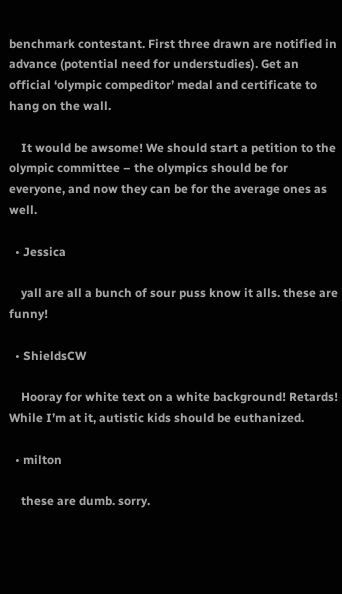benchmark contestant. First three drawn are notified in advance (potential need for understudies). Get an official ‘olympic compeditor’ medal and certificate to hang on the wall.

    It would be awsome! We should start a petition to the olympic committee – the olympics should be for everyone, and now they can be for the average ones as well.

  • Jessica

    yall are all a bunch of sour puss know it alls. these are funny!

  • ShieldsCW

    Hooray for white text on a white background! Retards! While I’m at it, autistic kids should be euthanized.

  • milton

    these are dumb. sorry.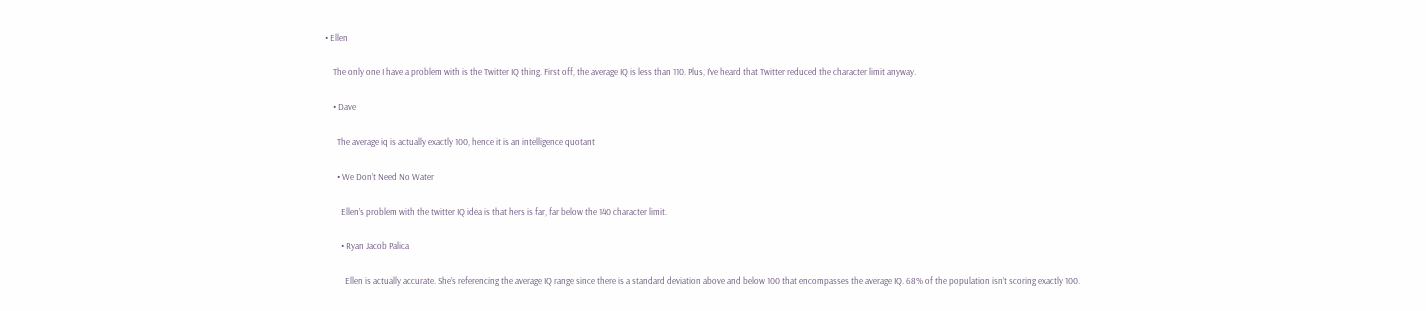• Ellen

    The only one I have a problem with is the Twitter IQ thing. First off, the average IQ is less than 110. Plus, I’ve heard that Twitter reduced the character limit anyway.

    • Dave

      The average iq is actually exactly 100, hence it is an intelligence quotant

      • We Don’t Need No Water

        Ellen’s problem with the twitter IQ idea is that hers is far, far below the 140 character limit.

        • Ryan Jacob Palica

          Ellen is actually accurate. She’s referencing the average IQ range since there is a standard deviation above and below 100 that encompasses the average IQ. 68% of the population isn’t scoring exactly 100.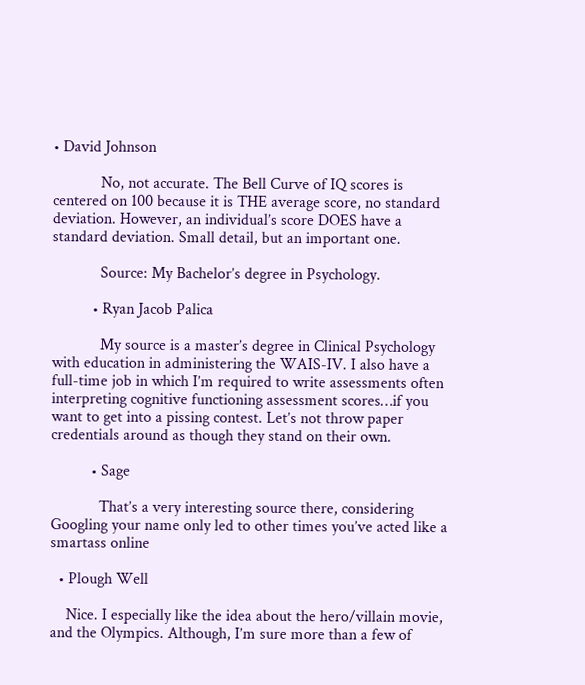• David Johnson

            No, not accurate. The Bell Curve of IQ scores is centered on 100 because it is THE average score, no standard deviation. However, an individual’s score DOES have a standard deviation. Small detail, but an important one.

            Source: My Bachelor’s degree in Psychology.

          • Ryan Jacob Palica

            My source is a master’s degree in Clinical Psychology with education in administering the WAIS-IV. I also have a full-time job in which I’m required to write assessments often interpreting cognitive functioning assessment scores…if you want to get into a pissing contest. Let’s not throw paper credentials around as though they stand on their own.

          • Sage

            That’s a very interesting source there, considering Googling your name only led to other times you’ve acted like a smartass online

  • Plough Well

    Nice. I especially like the idea about the hero/villain movie, and the Olympics. Although, I’m sure more than a few of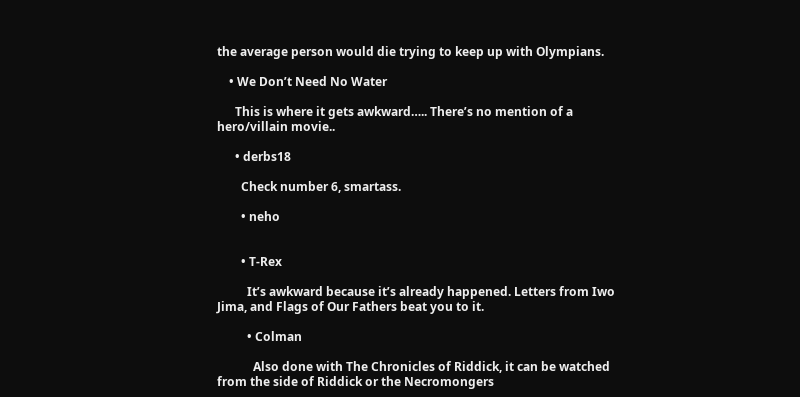the average person would die trying to keep up with Olympians.

    • We Don’t Need No Water

      This is where it gets awkward….. There’s no mention of a hero/villain movie..

      • derbs18

        Check number 6, smartass.

        • neho


        • T-Rex

          It’s awkward because it’s already happened. Letters from Iwo Jima, and Flags of Our Fathers beat you to it.

          • Colman

            Also done with The Chronicles of Riddick, it can be watched from the side of Riddick or the Necromongers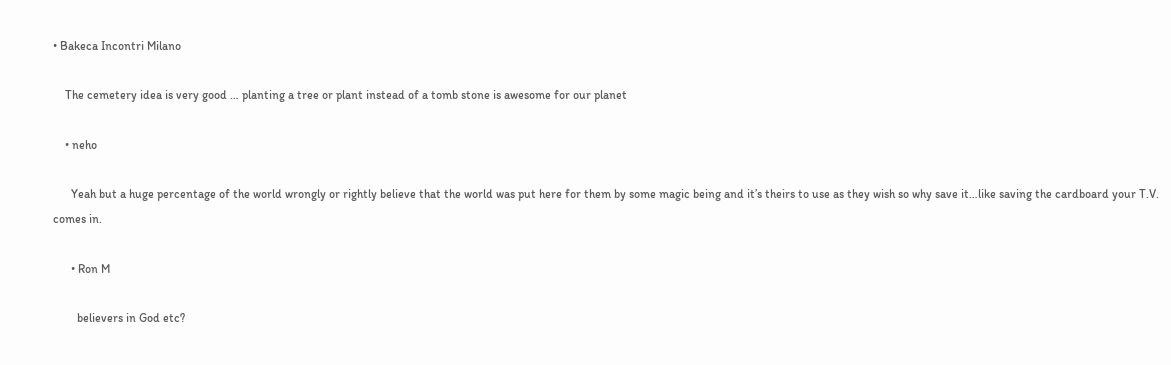• Bakeca Incontri Milano

    The cemetery idea is very good … planting a tree or plant instead of a tomb stone is awesome for our planet

    • neho

      Yeah but a huge percentage of the world wrongly or rightly believe that the world was put here for them by some magic being and it’s theirs to use as they wish so why save it…like saving the cardboard your T.V. comes in.

      • Ron M

        believers in God etc?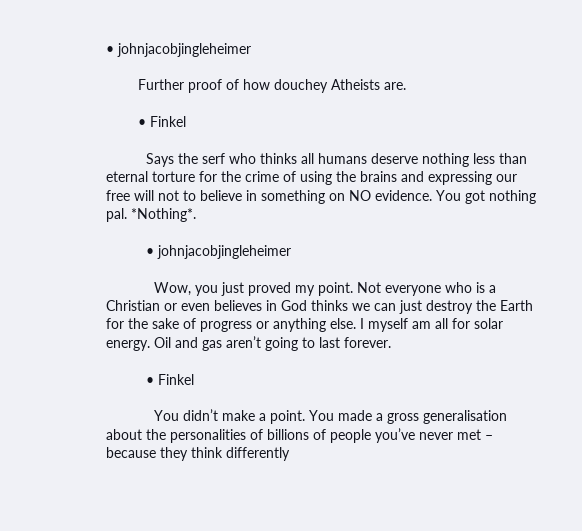• johnjacobjingleheimer

        Further proof of how douchey Atheists are.

        • Finkel

          Says the serf who thinks all humans deserve nothing less than eternal torture for the crime of using the brains and expressing our free will not to believe in something on NO evidence. You got nothing pal. *Nothing*.

          • johnjacobjingleheimer

            Wow, you just proved my point. Not everyone who is a Christian or even believes in God thinks we can just destroy the Earth for the sake of progress or anything else. I myself am all for solar energy. Oil and gas aren’t going to last forever.

          • Finkel

            You didn’t make a point. You made a gross generalisation about the personalities of billions of people you’ve never met – because they think differently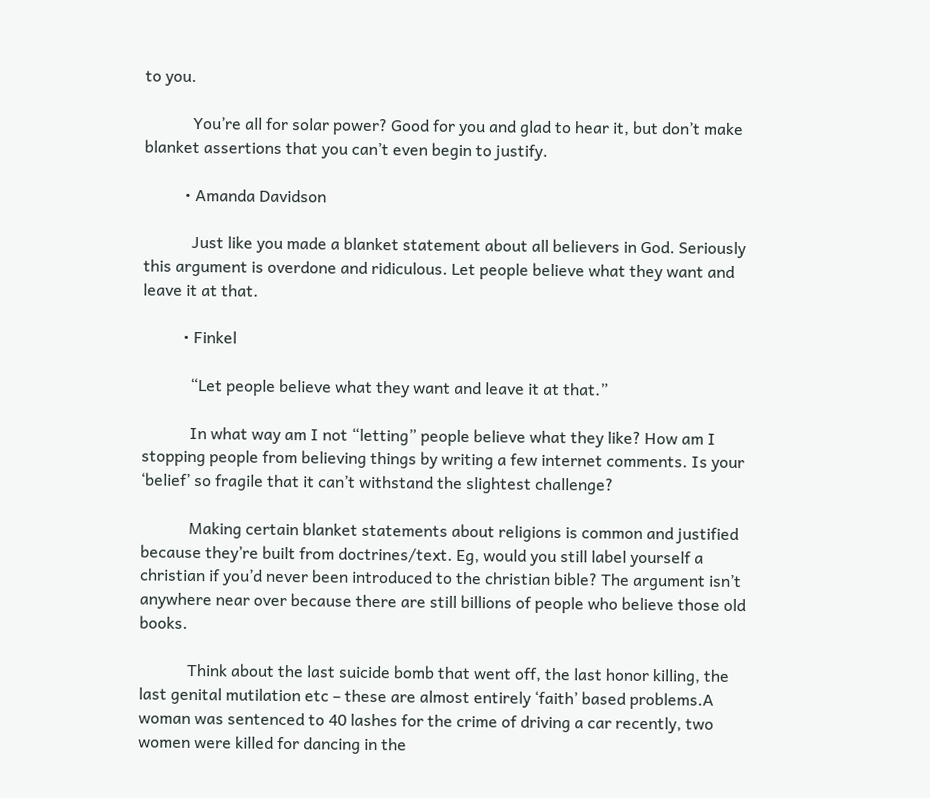to you.

            You’re all for solar power? Good for you and glad to hear it, but don’t make blanket assertions that you can’t even begin to justify.

          • Amanda Davidson

            Just like you made a blanket statement about all believers in God. Seriously this argument is overdone and ridiculous. Let people believe what they want and leave it at that.

          • Finkel

            “Let people believe what they want and leave it at that.”

            In what way am I not “letting” people believe what they like? How am I stopping people from believing things by writing a few internet comments. Is your ‘belief’ so fragile that it can’t withstand the slightest challenge?

            Making certain blanket statements about religions is common and justified because they’re built from doctrines/text. Eg, would you still label yourself a christian if you’d never been introduced to the christian bible? The argument isn’t anywhere near over because there are still billions of people who believe those old books.

            Think about the last suicide bomb that went off, the last honor killing, the last genital mutilation etc – these are almost entirely ‘faith’ based problems.A woman was sentenced to 40 lashes for the crime of driving a car recently, two women were killed for dancing in the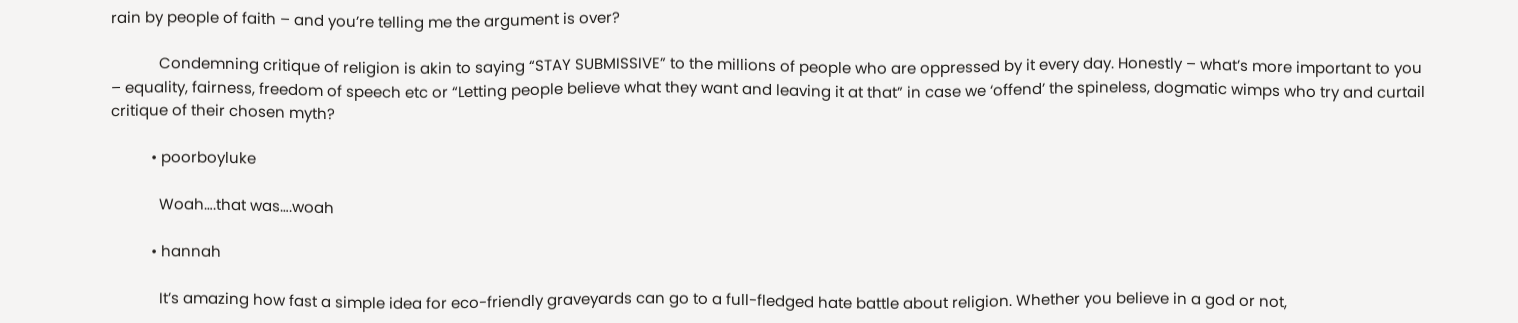rain by people of faith – and you’re telling me the argument is over?

            Condemning critique of religion is akin to saying “STAY SUBMISSIVE” to the millions of people who are oppressed by it every day. Honestly – what’s more important to you – equality, fairness, freedom of speech etc or “Letting people believe what they want and leaving it at that” in case we ‘offend’ the spineless, dogmatic wimps who try and curtail critique of their chosen myth?

          • poorboyluke

            Woah….that was….woah

          • hannah

            It’s amazing how fast a simple idea for eco-friendly graveyards can go to a full-fledged hate battle about religion. Whether you believe in a god or not,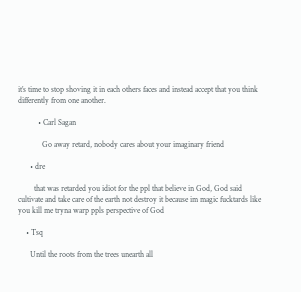it’s time to stop shoving it in each others faces and instead accept that you think differently from one another.

          • Carl Sagan

            Go away retard, nobody cares about your imaginary friend

      • dre

        that was retarded you idiot for the ppl that believe in God, God said cultivate and take care of the earth not destroy it because im magic fucktards like you kill me tryna warp ppls perspective of God

    • Tsq

      Until the roots from the trees unearth all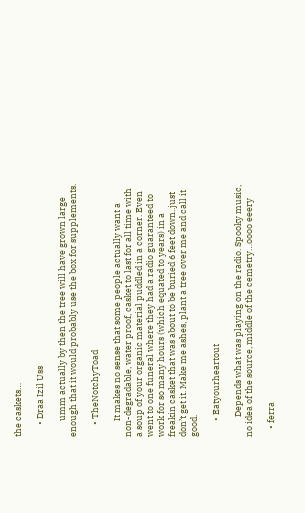the caskets…

      • Draa Izil Uss

        umm actually by then the tree will have grown large enough that it would probably use the box for supplements.

      • TheNotchyToad

        It makes no sense that some people actually want a non-degradable, water proof, casket to last for all time with a soup of your organic material puddled in a corner. Even went to one funeral where they had a radio guaranteed to work for so many hours (which equated to years) in a freakin casket that was about to be buried 6 feet down..just don’t get it. Make me ashes, plant a tree over me and call it good.

        • Eatyourheartout

          Depends what was playing on the radio. Spooky music, no idea of the source, middle of the cemetry…oooo eeery

    • ferra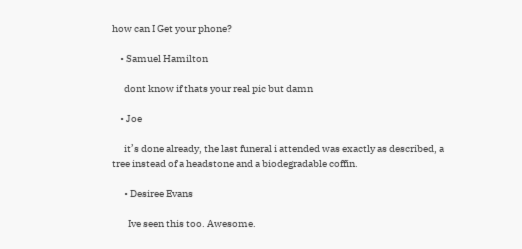how can I Get your phone?

    • Samuel Hamilton

      dont know if thats your real pic but damn

    • Joe

      it’s done already, the last funeral i attended was exactly as described, a tree instead of a headstone and a biodegradable coffin.

      • Desiree Evans

        Ive seen this too. Awesome.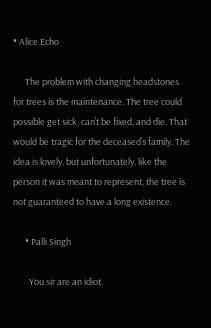• Alice Echo

      The problem with changing headstones for trees is the maintenance. The tree could possible get sick, can’t be fixed, and die. That would be tragic for the deceased’s family. The idea is lovely, but unfortunately, like the person it was meant to represent, the tree is not guaranteed to have a long existence.

      • Palli Singh

        You sir are an idiot.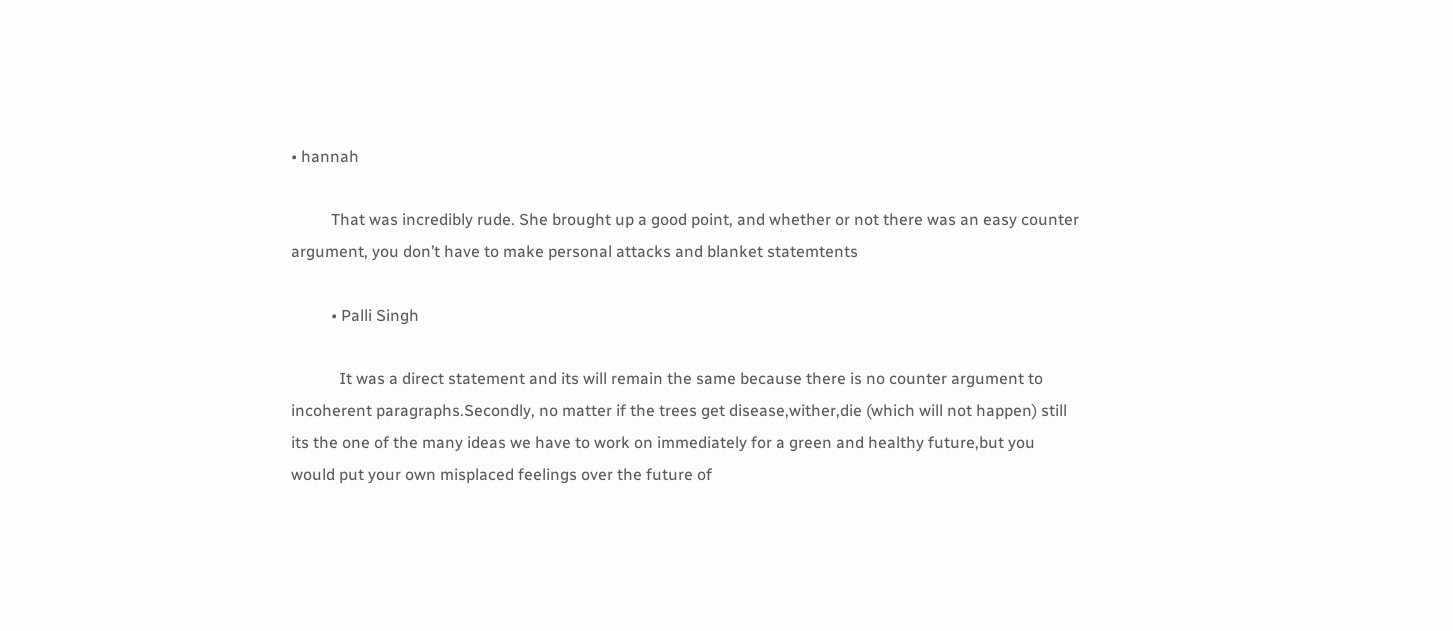• hannah

          That was incredibly rude. She brought up a good point, and whether or not there was an easy counter argument, you don’t have to make personal attacks and blanket statemtents

          • Palli Singh

            It was a direct statement and its will remain the same because there is no counter argument to incoherent paragraphs.Secondly, no matter if the trees get disease,wither,die (which will not happen) still its the one of the many ideas we have to work on immediately for a green and healthy future,but you would put your own misplaced feelings over the future of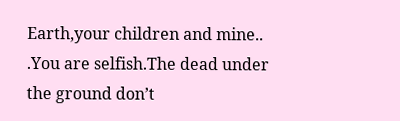Earth,your children and mine.. .You are selfish.The dead under the ground don’t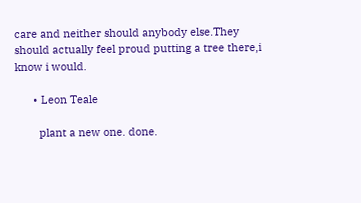care and neither should anybody else.They should actually feel proud putting a tree there,i know i would.

      • Leon Teale

        plant a new one. done.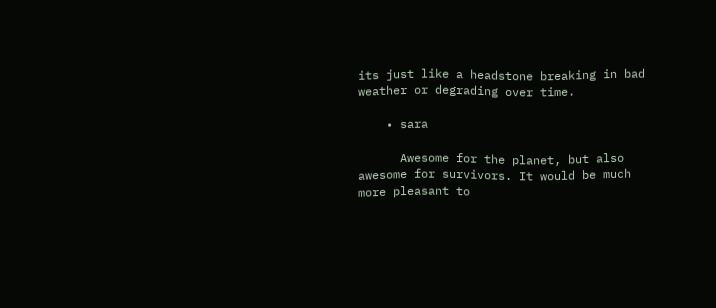its just like a headstone breaking in bad weather or degrading over time.

    • sara

      Awesome for the planet, but also awesome for survivors. It would be much more pleasant to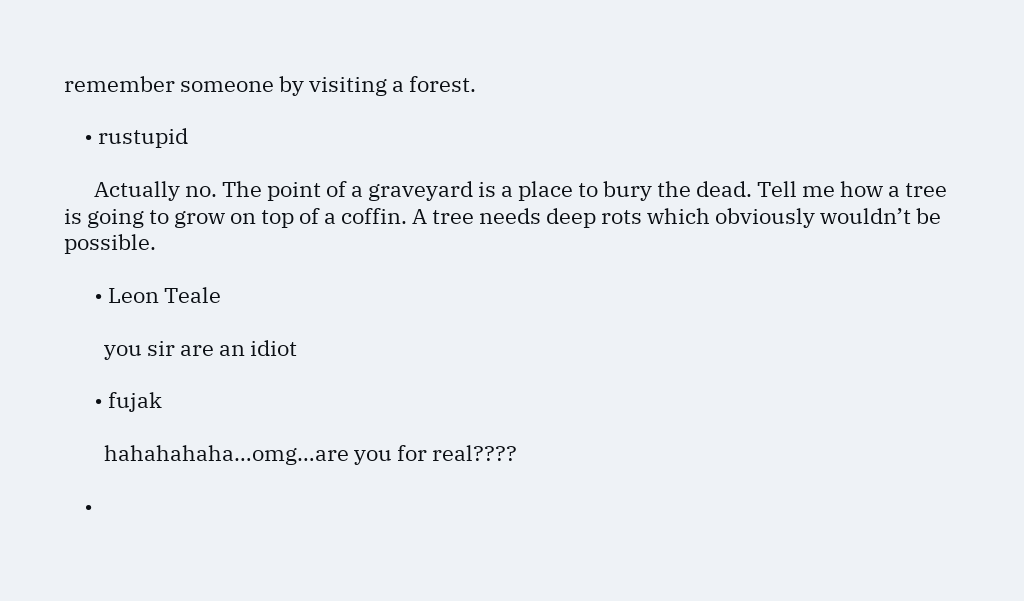remember someone by visiting a forest.

    • rustupid

      Actually no. The point of a graveyard is a place to bury the dead. Tell me how a tree is going to grow on top of a coffin. A tree needs deep rots which obviously wouldn’t be possible.

      • Leon Teale

        you sir are an idiot

      • fujak

        hahahahaha…omg…are you for real????

    •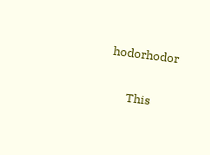hodorhodor

      This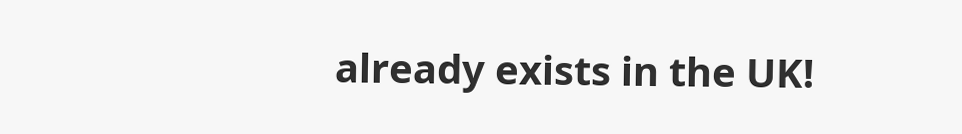already exists in the UK!